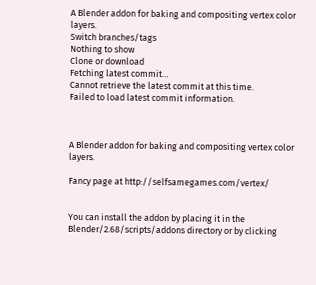A Blender addon for baking and compositing vertex color layers.
Switch branches/tags
Nothing to show
Clone or download
Fetching latest commit…
Cannot retrieve the latest commit at this time.
Failed to load latest commit information.



A Blender addon for baking and compositing vertex color layers.

Fancy page at http://selfsamegames.com/vertex/


You can install the addon by placing it in the Blender/2.68/scripts/addons directory or by clicking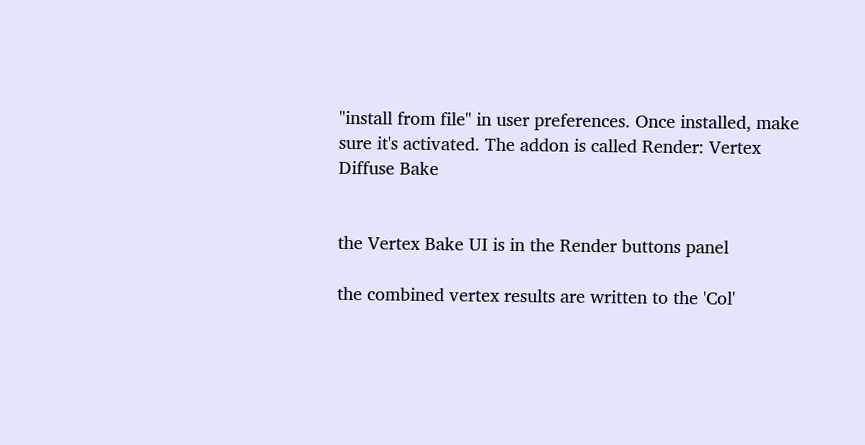"install from file" in user preferences. Once installed, make sure it's activated. The addon is called Render: Vertex Diffuse Bake


the Vertex Bake UI is in the Render buttons panel

the combined vertex results are written to the 'Col'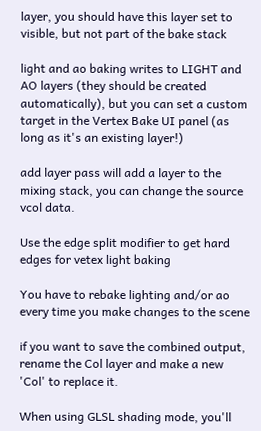layer, you should have this layer set to visible, but not part of the bake stack

light and ao baking writes to LIGHT and AO layers (they should be created automatically), but you can set a custom target in the Vertex Bake UI panel (as long as it's an existing layer!)

add layer pass will add a layer to the mixing stack, you can change the source vcol data.

Use the edge split modifier to get hard edges for vetex light baking

You have to rebake lighting and/or ao every time you make changes to the scene

if you want to save the combined output, rename the Col layer and make a new 'Col' to replace it.

When using GLSL shading mode, you'll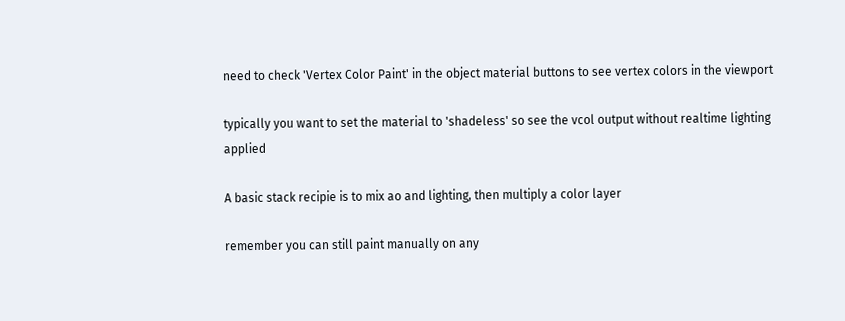need to check 'Vertex Color Paint' in the object material buttons to see vertex colors in the viewport

typically you want to set the material to 'shadeless' so see the vcol output without realtime lighting applied

A basic stack recipie is to mix ao and lighting, then multiply a color layer

remember you can still paint manually on any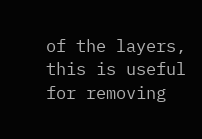of the layers, this is useful for removing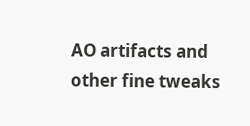AO artifacts and other fine tweaks